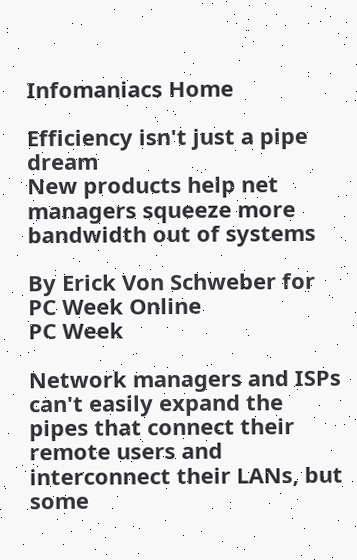Infomaniacs Home

Efficiency isn't just a pipe dream
New products help net managers squeeze more bandwidth out of systems

By Erick Von Schweber for PC Week Online
PC Week

Network managers and ISPs can't easily expand the pipes that connect their remote users and interconnect their LANs, but some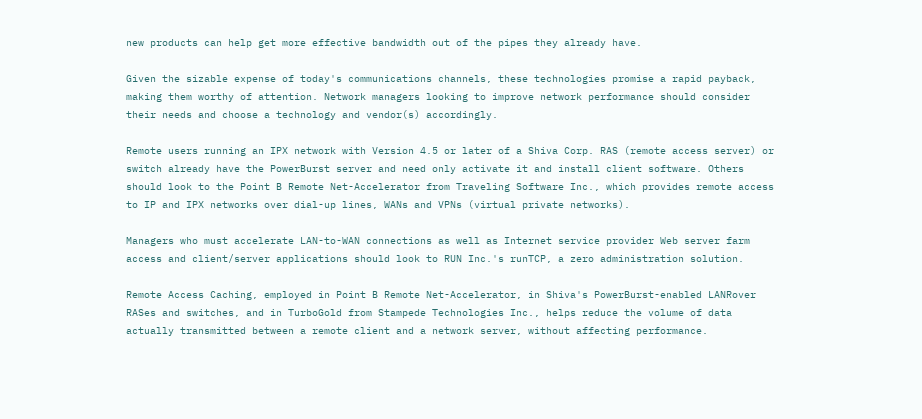new products can help get more effective bandwidth out of the pipes they already have.

Given the sizable expense of today's communications channels, these technologies promise a rapid payback, making them worthy of attention. Network managers looking to improve network performance should consider their needs and choose a technology and vendor(s) accordingly.

Remote users running an IPX network with Version 4.5 or later of a Shiva Corp. RAS (remote access server) or switch already have the PowerBurst server and need only activate it and install client software. Others should look to the Point B Remote Net-Accelerator from Traveling Software Inc., which provides remote access to IP and IPX networks over dial-up lines, WANs and VPNs (virtual private networks).

Managers who must accelerate LAN-to-WAN connections as well as Internet service provider Web server farm access and client/server applications should look to RUN Inc.'s runTCP, a zero administration solution.

Remote Access Caching, employed in Point B Remote Net-Accelerator, in Shiva's PowerBurst-enabled LANRover RASes and switches, and in TurboGold from Stampede Technologies Inc., helps reduce the volume of data actually transmitted between a remote client and a network server, without affecting performance.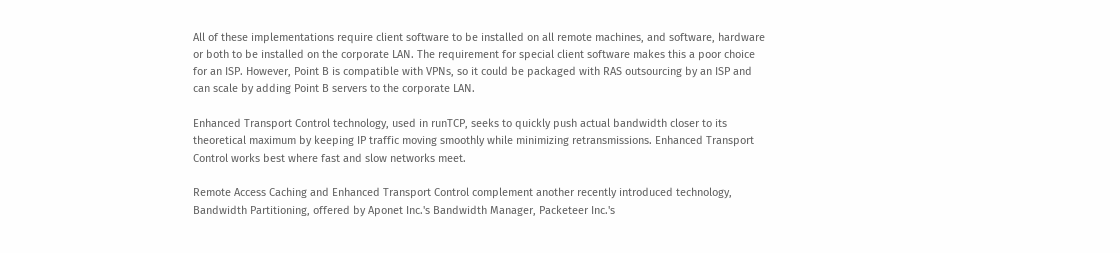All of these implementations require client software to be installed on all remote machines, and software, hardware or both to be installed on the corporate LAN. The requirement for special client software makes this a poor choice for an ISP. However, Point B is compatible with VPNs, so it could be packaged with RAS outsourcing by an ISP and can scale by adding Point B servers to the corporate LAN.

Enhanced Transport Control technology, used in runTCP, seeks to quickly push actual bandwidth closer to its theoretical maximum by keeping IP traffic moving smoothly while minimizing retransmissions. Enhanced Transport Control works best where fast and slow networks meet.

Remote Access Caching and Enhanced Transport Control complement another recently introduced technology, Bandwidth Partitioning, offered by Aponet Inc.'s Bandwidth Manager, Packeteer Inc.'s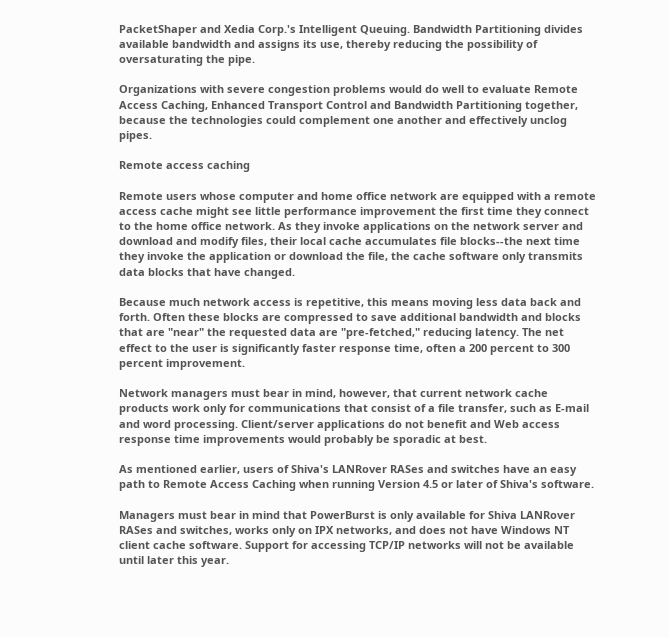PacketShaper and Xedia Corp.'s Intelligent Queuing. Bandwidth Partitioning divides available bandwidth and assigns its use, thereby reducing the possibility of oversaturating the pipe.

Organizations with severe congestion problems would do well to evaluate Remote Access Caching, Enhanced Transport Control and Bandwidth Partitioning together, because the technologies could complement one another and effectively unclog pipes.

Remote access caching

Remote users whose computer and home office network are equipped with a remote access cache might see little performance improvement the first time they connect to the home office network. As they invoke applications on the network server and download and modify files, their local cache accumulates file blocks--the next time they invoke the application or download the file, the cache software only transmits data blocks that have changed.

Because much network access is repetitive, this means moving less data back and forth. Often these blocks are compressed to save additional bandwidth and blocks that are "near" the requested data are "pre-fetched," reducing latency. The net effect to the user is significantly faster response time, often a 200 percent to 300 percent improvement.

Network managers must bear in mind, however, that current network cache products work only for communications that consist of a file transfer, such as E-mail and word processing. Client/server applications do not benefit and Web access response time improvements would probably be sporadic at best.

As mentioned earlier, users of Shiva's LANRover RASes and switches have an easy path to Remote Access Caching when running Version 4.5 or later of Shiva's software.

Managers must bear in mind that PowerBurst is only available for Shiva LANRover RASes and switches, works only on IPX networks, and does not have Windows NT client cache software. Support for accessing TCP/IP networks will not be available until later this year.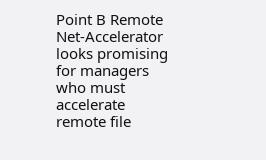Point B Remote Net-Accelerator looks promising for managers who must accelerate remote file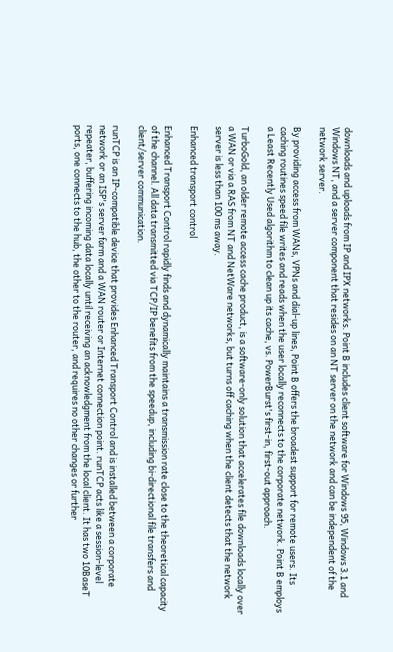downloads and uploads from IP and IPX networks. Point B includes client software for Windows 95, Windows 3.1 and Windows NT, and a server component that resides on an NT server on the network and can be independent of the network server.

By providing access from WANs, VPNs and dial-up lines, Point B offers the broadest support for remote users. Its caching routines speed file writes and reads when the user locally reconnects to the corporate network. Point B employs a Least Recently Used algorithm to clean up its cache, vs. PowerBurst's first-in, first-out approach.

TurboGold, an older remote access cache product, is a software-only solution that accelerates file downloads locally over a WAN or via a RAS from NT and NetWare networks, but turns off caching when the client detects that the network server is less than 100 ms away.

Enhanced transport control

Enhanced Transport Control rapidly finds and dynamically maintains a transmission rate close to the theoretical capacity of the channel. All data transmitted via TCP/IP benefits from the speedup, including bi-directional file transfers and client/server communication.

runTCP is an IP-compatible device that provides Enhanced Transport Control and is installed between a corporate network or an ISP's server farm and a WAN router or Internet connection point. runTCP acts like a session-level repeater, buffering incoming data locally until receiving an acknowledgment from the local client. It has two 10BaseT ports, one connects to the hub, the other to the router, and requires no other changes or further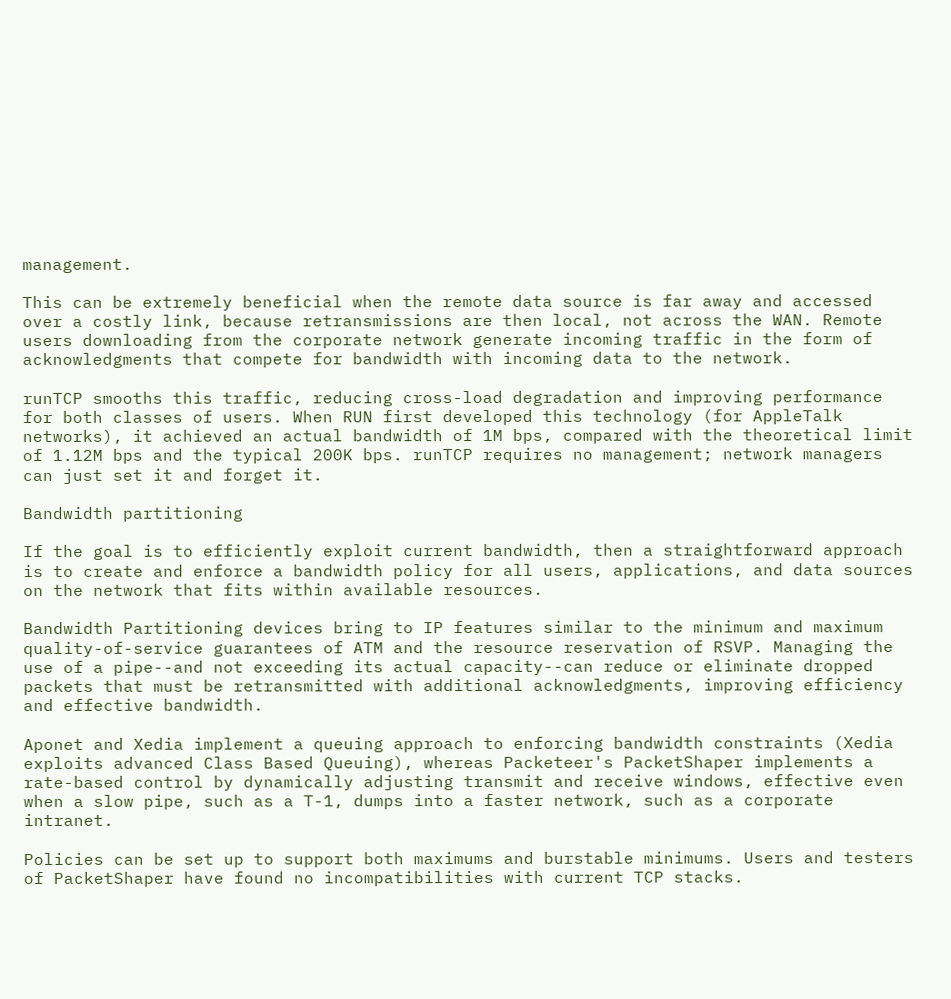management.

This can be extremely beneficial when the remote data source is far away and accessed over a costly link, because retransmissions are then local, not across the WAN. Remote users downloading from the corporate network generate incoming traffic in the form of acknowledgments that compete for bandwidth with incoming data to the network.

runTCP smooths this traffic, reducing cross-load degradation and improving performance for both classes of users. When RUN first developed this technology (for AppleTalk networks), it achieved an actual bandwidth of 1M bps, compared with the theoretical limit of 1.12M bps and the typical 200K bps. runTCP requires no management; network managers can just set it and forget it.

Bandwidth partitioning

If the goal is to efficiently exploit current bandwidth, then a straightforward approach is to create and enforce a bandwidth policy for all users, applications, and data sources on the network that fits within available resources.

Bandwidth Partitioning devices bring to IP features similar to the minimum and maximum quality-of-service guarantees of ATM and the resource reservation of RSVP. Managing the use of a pipe--and not exceeding its actual capacity--can reduce or eliminate dropped packets that must be retransmitted with additional acknowledgments, improving efficiency and effective bandwidth.

Aponet and Xedia implement a queuing approach to enforcing bandwidth constraints (Xedia exploits advanced Class Based Queuing), whereas Packeteer's PacketShaper implements a rate-based control by dynamically adjusting transmit and receive windows, effective even when a slow pipe, such as a T-1, dumps into a faster network, such as a corporate intranet.

Policies can be set up to support both maximums and burstable minimums. Users and testers of PacketShaper have found no incompatibilities with current TCP stacks.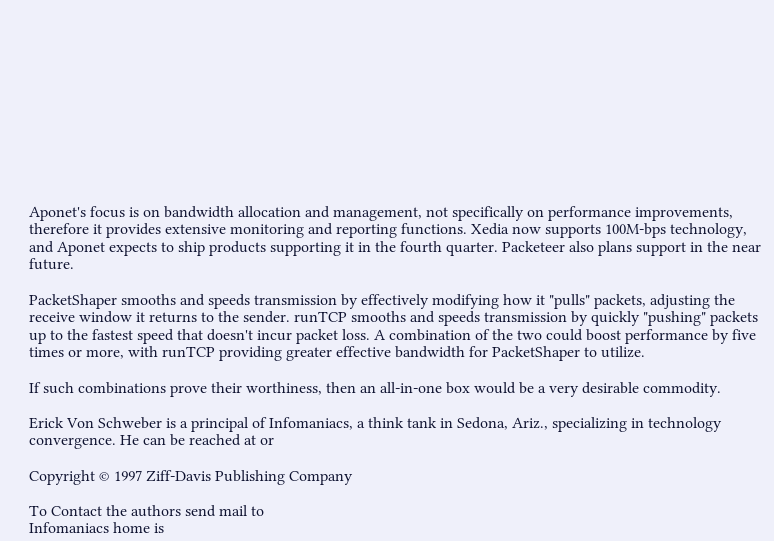Aponet's focus is on bandwidth allocation and management, not specifically on performance improvements, therefore it provides extensive monitoring and reporting functions. Xedia now supports 100M-bps technology, and Aponet expects to ship products supporting it in the fourth quarter. Packeteer also plans support in the near future.

PacketShaper smooths and speeds transmission by effectively modifying how it "pulls" packets, adjusting the receive window it returns to the sender. runTCP smooths and speeds transmission by quickly "pushing" packets up to the fastest speed that doesn't incur packet loss. A combination of the two could boost performance by five times or more, with runTCP providing greater effective bandwidth for PacketShaper to utilize.

If such combinations prove their worthiness, then an all-in-one box would be a very desirable commodity.

Erick Von Schweber is a principal of Infomaniacs, a think tank in Sedona, Ariz., specializing in technology convergence. He can be reached at or

Copyright © 1997 Ziff-Davis Publishing Company

To Contact the authors send mail to
Infomaniacs home is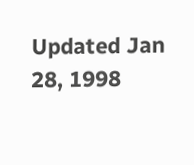Updated Jan 28, 1998